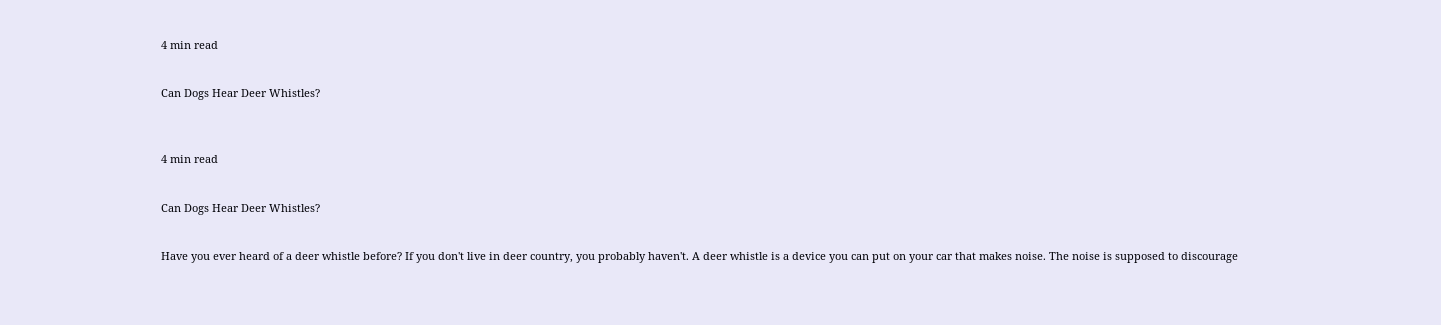4 min read


Can Dogs Hear Deer Whistles?



4 min read


Can Dogs Hear Deer Whistles?


Have you ever heard of a deer whistle before? If you don't live in deer country, you probably haven't. A deer whistle is a device you can put on your car that makes noise. The noise is supposed to discourage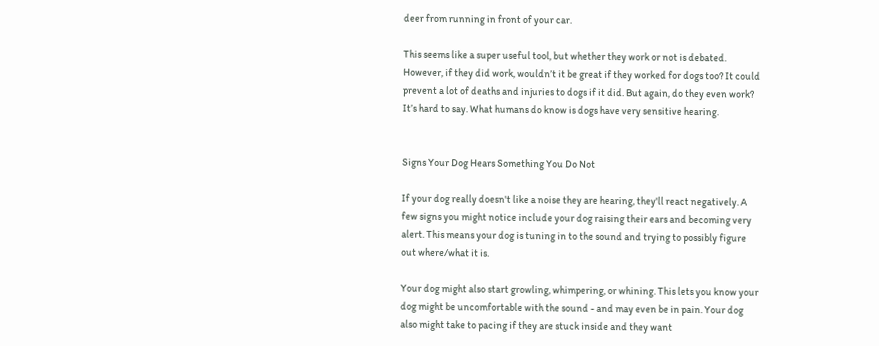deer from running in front of your car.

This seems like a super useful tool, but whether they work or not is debated. However, if they did work, wouldn’t it be great if they worked for dogs too? It could prevent a lot of deaths and injuries to dogs if it did. But again, do they even work? It’s hard to say. What humans do know is dogs have very sensitive hearing.


Signs Your Dog Hears Something You Do Not

If your dog really doesn't like a noise they are hearing, they'll react negatively. A few signs you might notice include your dog raising their ears and becoming very alert. This means your dog is tuning in to the sound and trying to possibly figure out where/what it is.

Your dog might also start growling, whimpering, or whining. This lets you know your dog might be uncomfortable with the sound - and may even be in pain. Your dog also might take to pacing if they are stuck inside and they want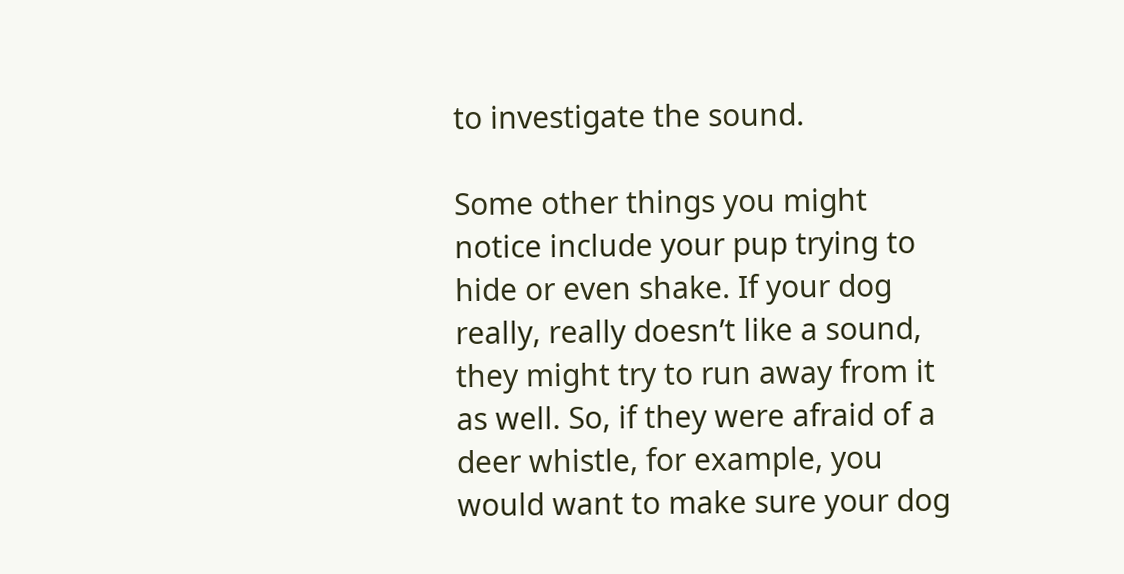to investigate the sound.

Some other things you might notice include your pup trying to hide or even shake. If your dog really, really doesn’t like a sound, they might try to run away from it as well. So, if they were afraid of a deer whistle, for example, you would want to make sure your dog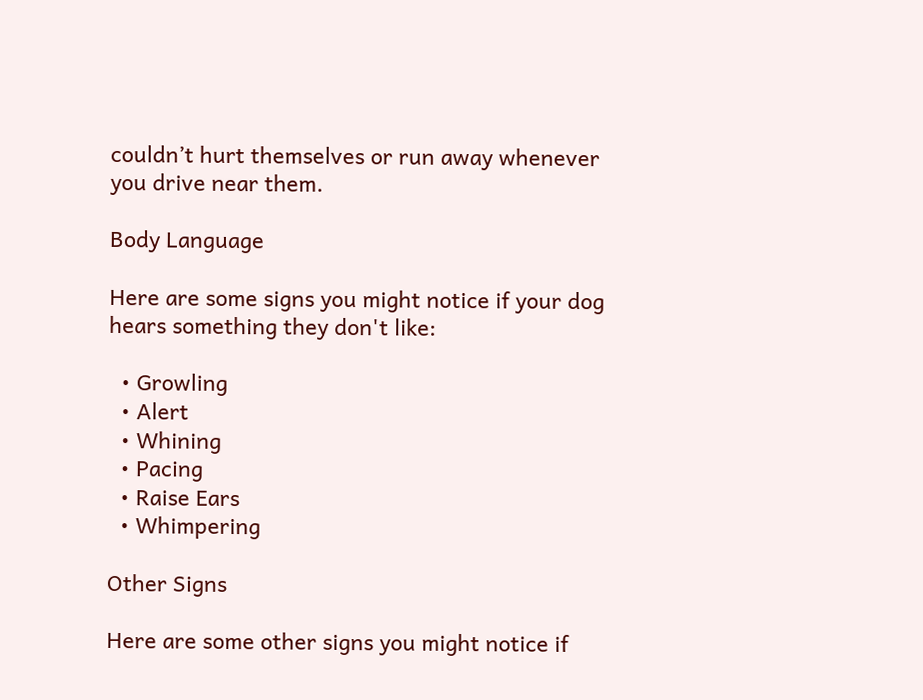couldn’t hurt themselves or run away whenever you drive near them.

Body Language

Here are some signs you might notice if your dog hears something they don't like:

  • Growling
  • Alert
  • Whining
  • Pacing
  • Raise Ears
  • Whimpering

Other Signs

Here are some other signs you might notice if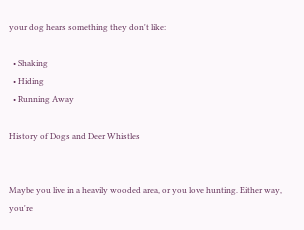your dog hears something they don't like:

  • Shaking
  • Hiding
  • Running Away

History of Dogs and Deer Whistles


Maybe you live in a heavily wooded area, or you love hunting. Either way, you're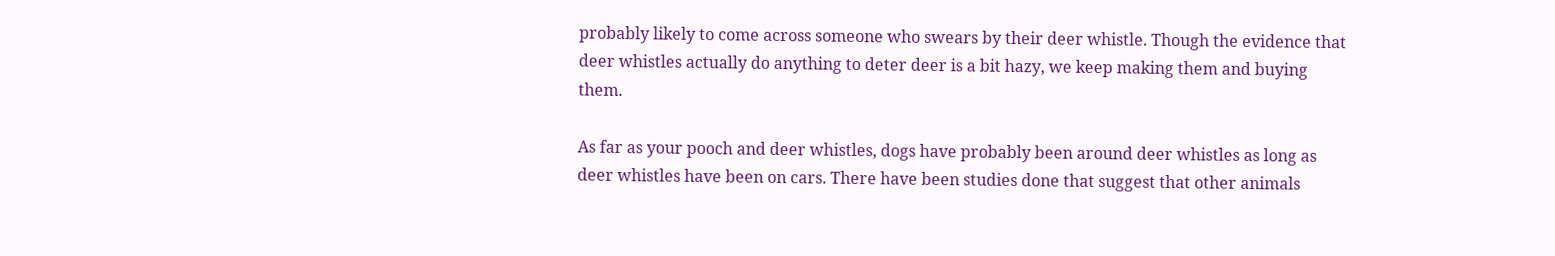probably likely to come across someone who swears by their deer whistle. Though the evidence that deer whistles actually do anything to deter deer is a bit hazy, we keep making them and buying them.

As far as your pooch and deer whistles, dogs have probably been around deer whistles as long as deer whistles have been on cars. There have been studies done that suggest that other animals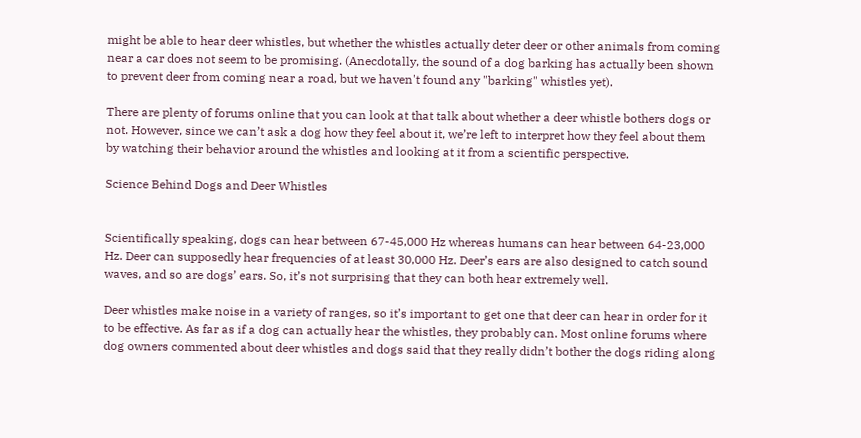might be able to hear deer whistles, but whether the whistles actually deter deer or other animals from coming near a car does not seem to be promising. (Anecdotally, the sound of a dog barking has actually been shown to prevent deer from coming near a road, but we haven't found any "barking" whistles yet).

There are plenty of forums online that you can look at that talk about whether a deer whistle bothers dogs or not. However, since we can’t ask a dog how they feel about it, we’re left to interpret how they feel about them by watching their behavior around the whistles and looking at it from a scientific perspective.

Science Behind Dogs and Deer Whistles


Scientifically speaking, dogs can hear between 67-45,000 Hz whereas humans can hear between 64-23,000 Hz. Deer can supposedly hear frequencies of at least 30,000 Hz. Deer’s ears are also designed to catch sound waves, and so are dogs’ ears. So, it’s not surprising that they can both hear extremely well.

Deer whistles make noise in a variety of ranges, so it’s important to get one that deer can hear in order for it to be effective. As far as if a dog can actually hear the whistles, they probably can. Most online forums where dog owners commented about deer whistles and dogs said that they really didn’t bother the dogs riding along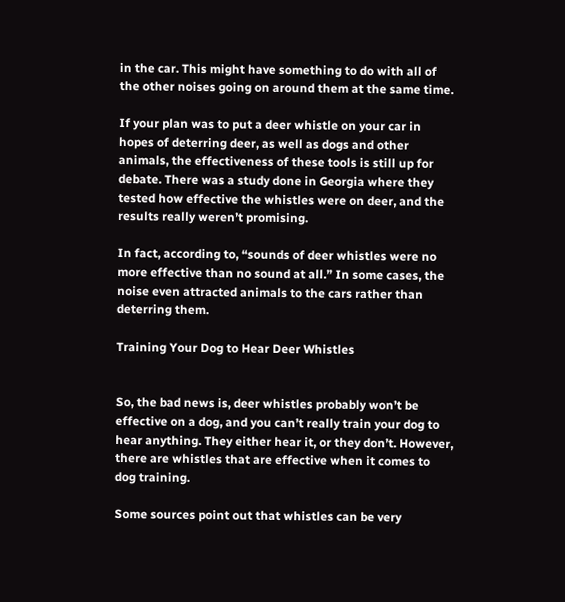in the car. This might have something to do with all of the other noises going on around them at the same time.

If your plan was to put a deer whistle on your car in hopes of deterring deer, as well as dogs and other animals, the effectiveness of these tools is still up for debate. There was a study done in Georgia where they tested how effective the whistles were on deer, and the results really weren’t promising.

In fact, according to, “sounds of deer whistles were no more effective than no sound at all.” In some cases, the noise even attracted animals to the cars rather than deterring them.

Training Your Dog to Hear Deer Whistles


So, the bad news is, deer whistles probably won’t be effective on a dog, and you can’t really train your dog to hear anything. They either hear it, or they don’t. However, there are whistles that are effective when it comes to dog training.

Some sources point out that whistles can be very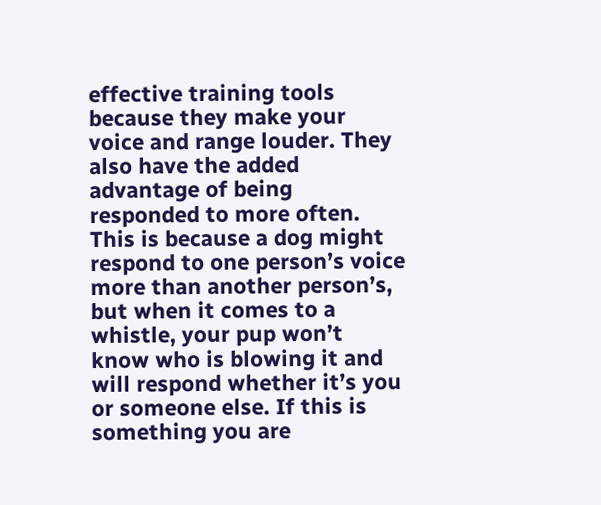effective training tools because they make your voice and range louder. They also have the added advantage of being responded to more often. This is because a dog might respond to one person’s voice more than another person’s, but when it comes to a whistle, your pup won’t know who is blowing it and will respond whether it’s you or someone else. If this is something you are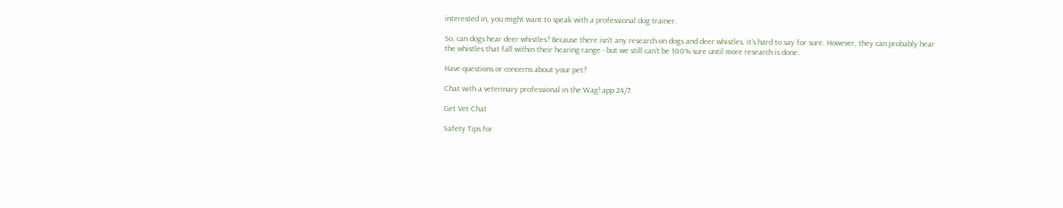interested in, you might want to speak with a professional dog trainer.

So, can dogs hear deer whistles? Because there isn’t any research on dogs and deer whistles, it’s hard to say for sure. However, they can probably hear the whistles that fall within their hearing range - but we still can’t be 100% sure until more research is done.

Have questions or concerns about your pet?

Chat with a veterinary professional in the Wag! app 24/7.

Get Vet Chat

Safety Tips for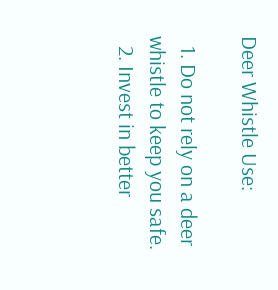Deer Whistle Use:

  1. Do not rely on a deer whistle to keep you safe.
  2. Invest in better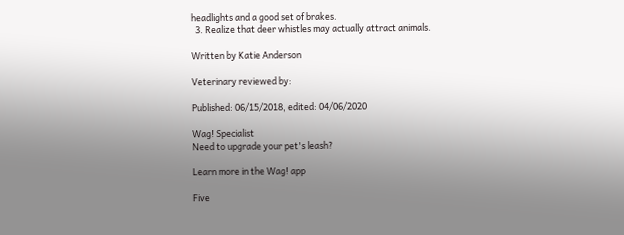headlights and a good set of brakes.
  3. Realize that deer whistles may actually attract animals.

Written by Katie Anderson

Veterinary reviewed by:

Published: 06/15/2018, edited: 04/06/2020

Wag! Specialist
Need to upgrade your pet's leash?

Learn more in the Wag! app

Five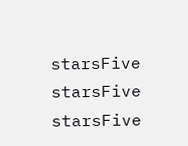starsFive starsFive starsFive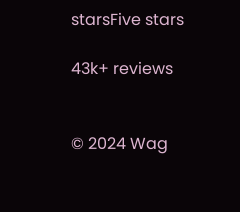starsFive stars

43k+ reviews


© 2024 Wag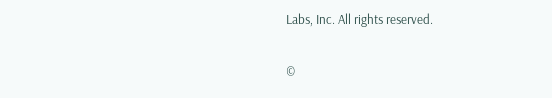Labs, Inc. All rights reserved.

©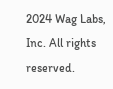2024 Wag Labs, Inc. All rights reserved.